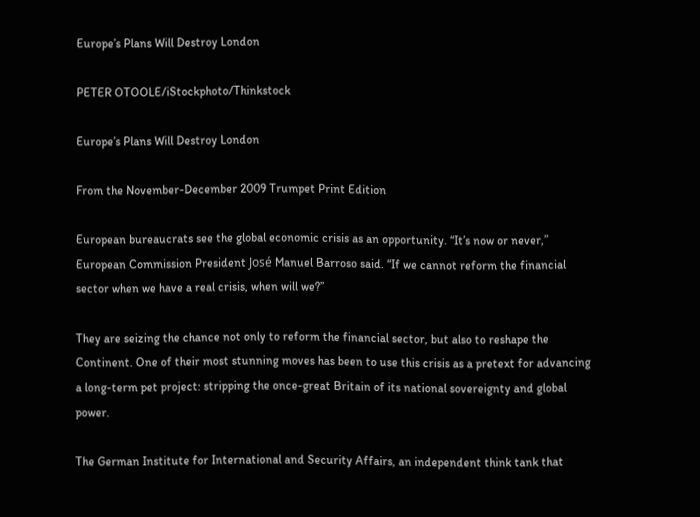Europe’s Plans Will Destroy London

PETER OTOOLE/iStockphoto/Thinkstock

Europe’s Plans Will Destroy London

From the November-December 2009 Trumpet Print Edition

European bureaucrats see the global economic crisis as an opportunity. “It’s now or never,” European Commission President José Manuel Barroso said. “If we cannot reform the financial sector when we have a real crisis, when will we?”

They are seizing the chance not only to reform the financial sector, but also to reshape the Continent. One of their most stunning moves has been to use this crisis as a pretext for advancing a long-term pet project: stripping the once-great Britain of its national sovereignty and global power.

The German Institute for International and Security Affairs, an independent think tank that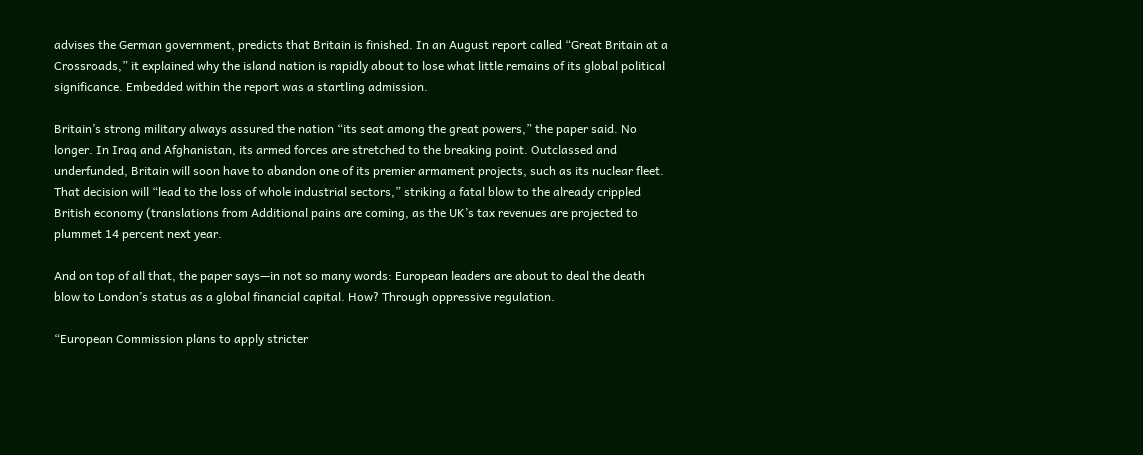advises the German government, predicts that Britain is finished. In an August report called “Great Britain at a Crossroads,” it explained why the island nation is rapidly about to lose what little remains of its global political significance. Embedded within the report was a startling admission.

Britain’s strong military always assured the nation “its seat among the great powers,” the paper said. No longer. In Iraq and Afghanistan, its armed forces are stretched to the breaking point. Outclassed and underfunded, Britain will soon have to abandon one of its premier armament projects, such as its nuclear fleet. That decision will “lead to the loss of whole industrial sectors,” striking a fatal blow to the already crippled British economy (translations from Additional pains are coming, as the UK’s tax revenues are projected to plummet 14 percent next year.

And on top of all that, the paper says—in not so many words: European leaders are about to deal the death blow to London’s status as a global financial capital. How? Through oppressive regulation.

“European Commission plans to apply stricter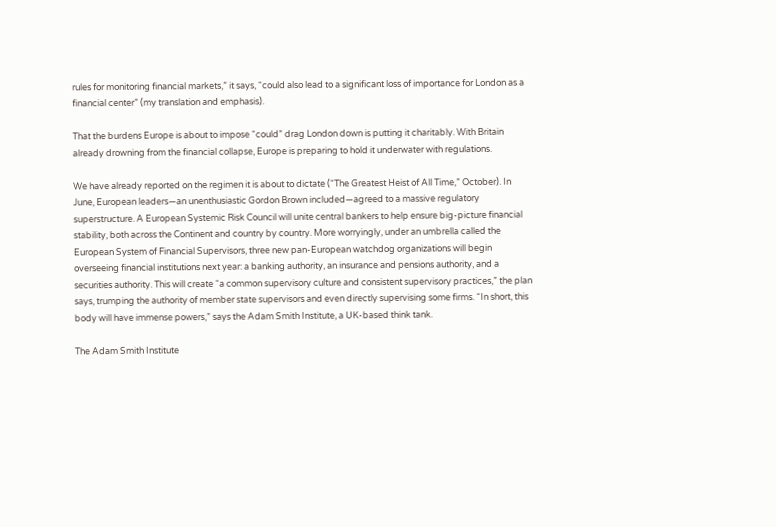rules for monitoring financial markets,” it says, “could also lead to a significant loss of importance for London as a financial center” (my translation and emphasis).

That the burdens Europe is about to impose “could” drag London down is putting it charitably. With Britain already drowning from the financial collapse, Europe is preparing to hold it underwater with regulations.

We have already reported on the regimen it is about to dictate (“The Greatest Heist of All Time,” October). In June, European leaders—an unenthusiastic Gordon Brown included—agreed to a massive regulatory superstructure. A European Systemic Risk Council will unite central bankers to help ensure big-picture financial stability, both across the Continent and country by country. More worryingly, under an umbrella called the European System of Financial Supervisors, three new pan-European watchdog organizations will begin overseeing financial institutions next year: a banking authority, an insurance and pensions authority, and a securities authority. This will create “a common supervisory culture and consistent supervisory practices,” the plan says, trumping the authority of member state supervisors and even directly supervising some firms. “In short, this body will have immense powers,” says the Adam Smith Institute, a UK-based think tank.

The Adam Smith Institute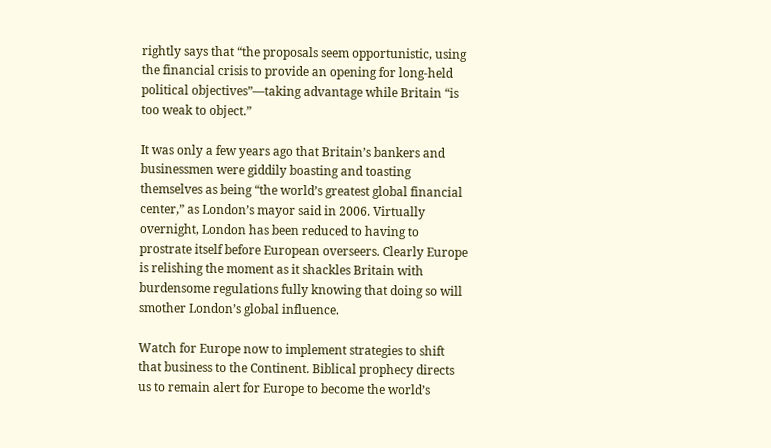rightly says that “the proposals seem opportunistic, using the financial crisis to provide an opening for long-held political objectives”—taking advantage while Britain “is too weak to object.”

It was only a few years ago that Britain’s bankers and businessmen were giddily boasting and toasting themselves as being “the world’s greatest global financial center,” as London’s mayor said in 2006. Virtually overnight, London has been reduced to having to prostrate itself before European overseers. Clearly Europe is relishing the moment as it shackles Britain with burdensome regulations fully knowing that doing so will smother London’s global influence.

Watch for Europe now to implement strategies to shift that business to the Continent. Biblical prophecy directs us to remain alert for Europe to become the world’s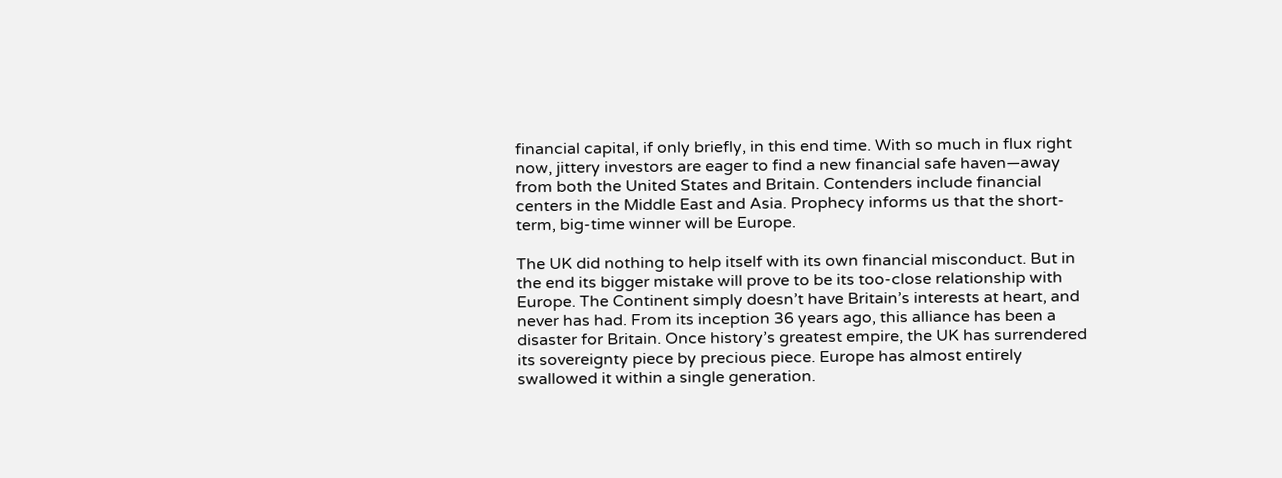financial capital, if only briefly, in this end time. With so much in flux right now, jittery investors are eager to find a new financial safe haven—away from both the United States and Britain. Contenders include financial centers in the Middle East and Asia. Prophecy informs us that the short-term, big-time winner will be Europe.

The UK did nothing to help itself with its own financial misconduct. But in the end its bigger mistake will prove to be its too-close relationship with Europe. The Continent simply doesn’t have Britain’s interests at heart, and never has had. From its inception 36 years ago, this alliance has been a disaster for Britain. Once history’s greatest empire, the UK has surrendered its sovereignty piece by precious piece. Europe has almost entirely swallowed it within a single generation.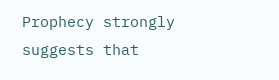Prophecy strongly suggests that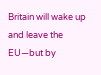Britain will wake up and leave the EU—but by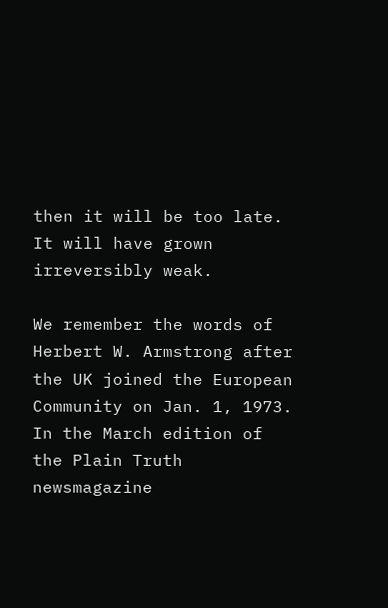then it will be too late. It will have grown irreversibly weak.

We remember the words of Herbert W. Armstrong after the UK joined the European Community on Jan. 1, 1973. In the March edition of the Plain Truth newsmagazine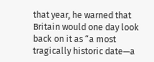that year, he warned that Britain would one day look back on it as “a most tragically historic date—a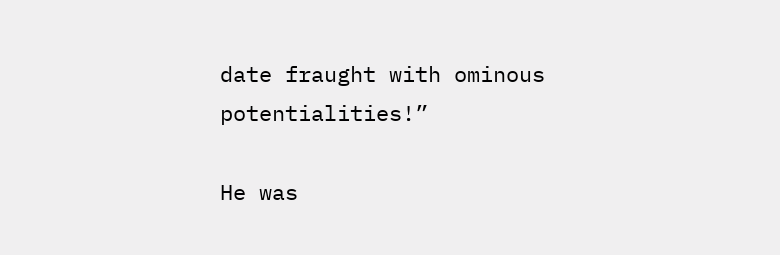date fraught with ominous potentialities!”

He was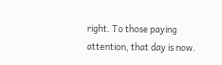right. To those paying attention, that day is now.